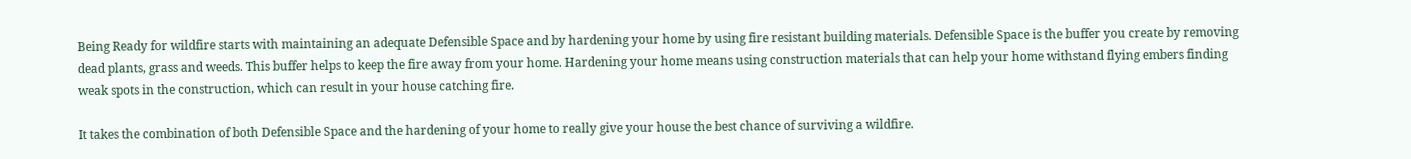Being Ready for wildfire starts with maintaining an adequate Defensible Space and by hardening your home by using fire resistant building materials. Defensible Space is the buffer you create by removing dead plants, grass and weeds. This buffer helps to keep the fire away from your home. Hardening your home means using construction materials that can help your home withstand flying embers finding weak spots in the construction, which can result in your house catching fire.

It takes the combination of both Defensible Space and the hardening of your home to really give your house the best chance of surviving a wildfire.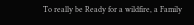To really be Ready for a wildfire, a Family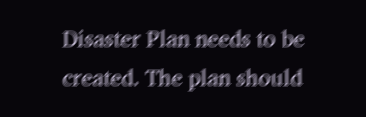Disaster Plan needs to be created. The plan should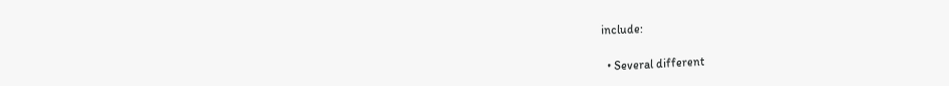include:

  • Several different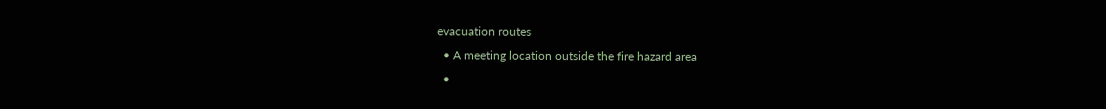evacuation routes
  • A meeting location outside the fire hazard area
  •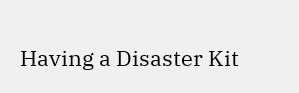Having a Disaster Kit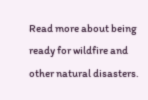Read more about being ready for wildfire and other natural disasters.